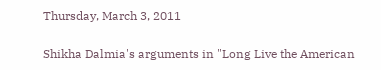Thursday, March 3, 2011

Shikha Dalmia's arguments in "Long Live the American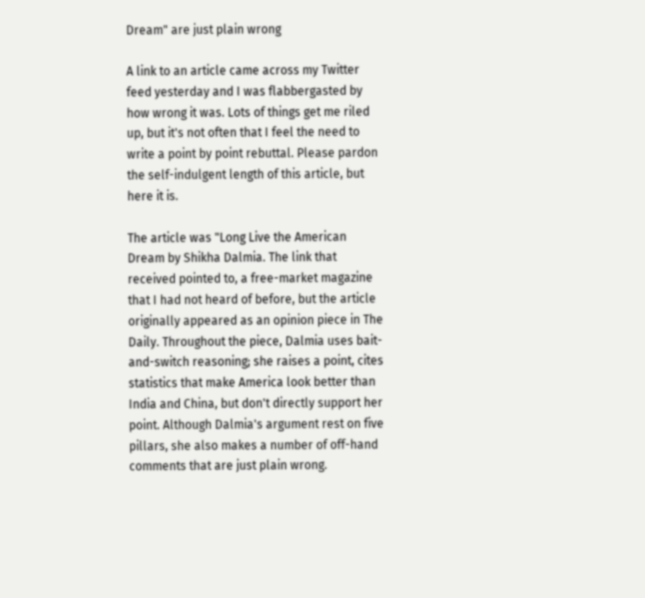Dream" are just plain wrong

A link to an article came across my Twitter feed yesterday and I was flabbergasted by how wrong it was. Lots of things get me riled up, but it's not often that I feel the need to write a point by point rebuttal. Please pardon the self-indulgent length of this article, but here it is.

The article was "Long Live the American Dream by Shikha Dalmia. The link that received pointed to, a free-market magazine that I had not heard of before, but the article originally appeared as an opinion piece in The Daily. Throughout the piece, Dalmia uses bait-and-switch reasoning; she raises a point, cites statistics that make America look better than India and China, but don't directly support her point. Although Dalmia's argument rest on five pillars, she also makes a number of off-hand comments that are just plain wrong.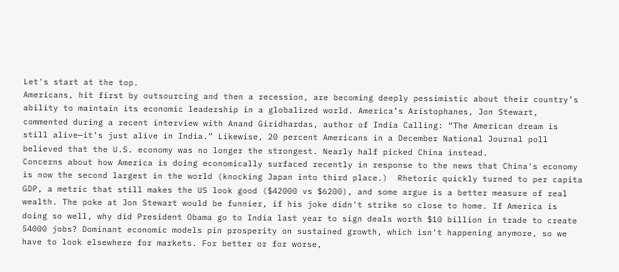Let's start at the top.
Americans, hit first by outsourcing and then a recession, are becoming deeply pessimistic about their country’s ability to maintain its economic leadership in a globalized world. America’s Aristophanes, Jon Stewart, commented during a recent interview with Anand Giridhardas, author of India Calling: “The American dream is still alive—it’s just alive in India.” Likewise, 20 percent Americans in a December National Journal poll believed that the U.S. economy was no longer the strongest. Nearly half picked China instead.
Concerns about how America is doing economically surfaced recently in response to the news that China's economy is now the second largest in the world (knocking Japan into third place.)  Rhetoric quickly turned to per capita GDP, a metric that still makes the US look good ($42000 vs $6200), and some argue is a better measure of real wealth. The poke at Jon Stewart would be funnier, if his joke didn't strike so close to home. If America is doing so well, why did President Obama go to India last year to sign deals worth $10 billion in trade to create 54000 jobs? Dominant economic models pin prosperity on sustained growth, which isn't happening anymore, so we have to look elsewhere for markets. For better or for worse,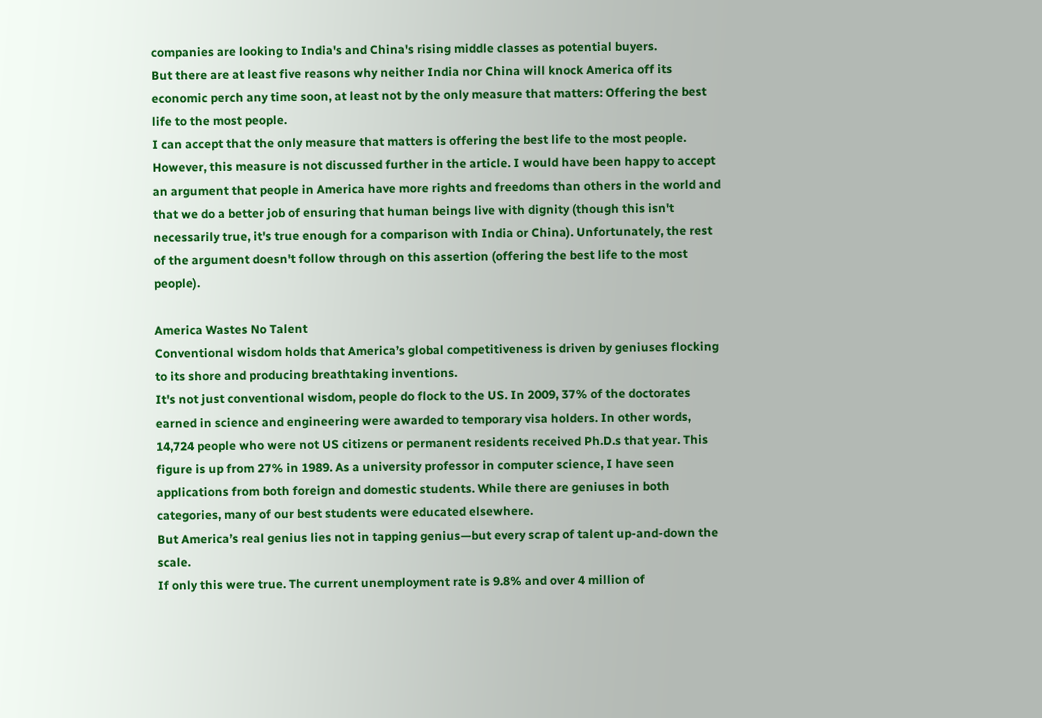companies are looking to India's and China's rising middle classes as potential buyers.
But there are at least five reasons why neither India nor China will knock America off its economic perch any time soon, at least not by the only measure that matters: Offering the best life to the most people.
I can accept that the only measure that matters is offering the best life to the most people. However, this measure is not discussed further in the article. I would have been happy to accept an argument that people in America have more rights and freedoms than others in the world and that we do a better job of ensuring that human beings live with dignity (though this isn't necessarily true, it's true enough for a comparison with India or China). Unfortunately, the rest of the argument doesn't follow through on this assertion (offering the best life to the most people).

America Wastes No Talent
Conventional wisdom holds that America’s global competitiveness is driven by geniuses flocking to its shore and producing breathtaking inventions.
It's not just conventional wisdom, people do flock to the US. In 2009, 37% of the doctorates earned in science and engineering were awarded to temporary visa holders. In other words, 14,724 people who were not US citizens or permanent residents received Ph.D.s that year. This figure is up from 27% in 1989. As a university professor in computer science, I have seen applications from both foreign and domestic students. While there are geniuses in both categories, many of our best students were educated elsewhere.
But America’s real genius lies not in tapping genius—but every scrap of talent up-and-down the scale.
If only this were true. The current unemployment rate is 9.8% and over 4 million of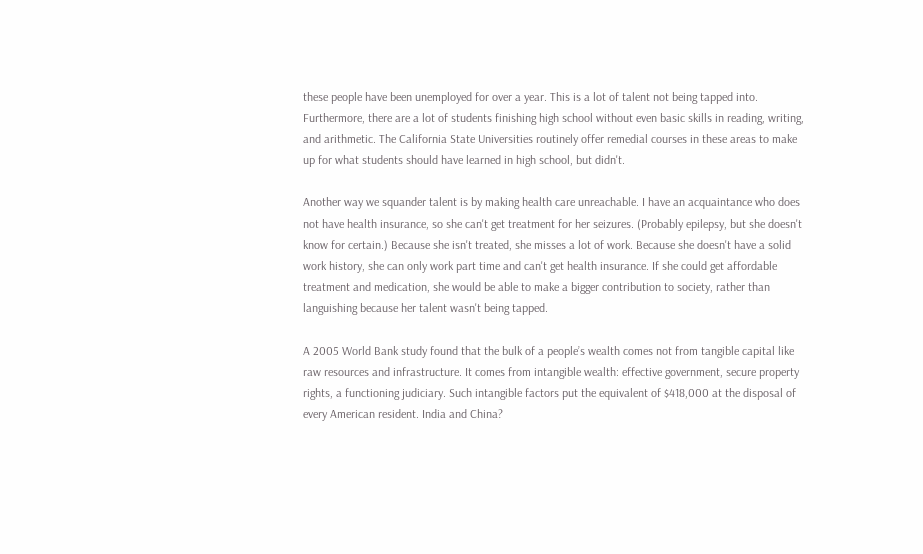these people have been unemployed for over a year. This is a lot of talent not being tapped into. Furthermore, there are a lot of students finishing high school without even basic skills in reading, writing, and arithmetic. The California State Universities routinely offer remedial courses in these areas to make up for what students should have learned in high school, but didn't.

Another way we squander talent is by making health care unreachable. I have an acquaintance who does not have health insurance, so she can't get treatment for her seizures. (Probably epilepsy, but she doesn't know for certain.) Because she isn't treated, she misses a lot of work. Because she doesn't have a solid work history, she can only work part time and can't get health insurance. If she could get affordable treatment and medication, she would be able to make a bigger contribution to society, rather than languishing because her talent wasn't being tapped.

A 2005 World Bank study found that the bulk of a people’s wealth comes not from tangible capital like raw resources and infrastructure. It comes from intangible wealth: effective government, secure property rights, a functioning judiciary. Such intangible factors put the equivalent of $418,000 at the disposal of every American resident. India and China?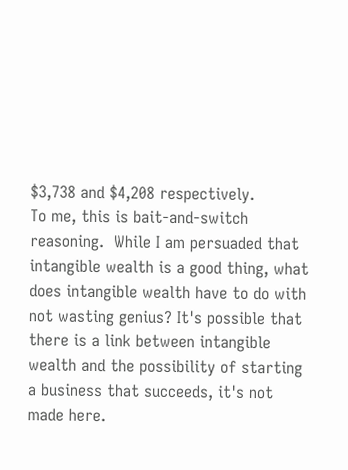$3,738 and $4,208 respectively.
To me, this is bait-and-switch reasoning.  While I am persuaded that intangible wealth is a good thing, what does intangible wealth have to do with not wasting genius? It's possible that there is a link between intangible wealth and the possibility of starting a business that succeeds, it's not made here.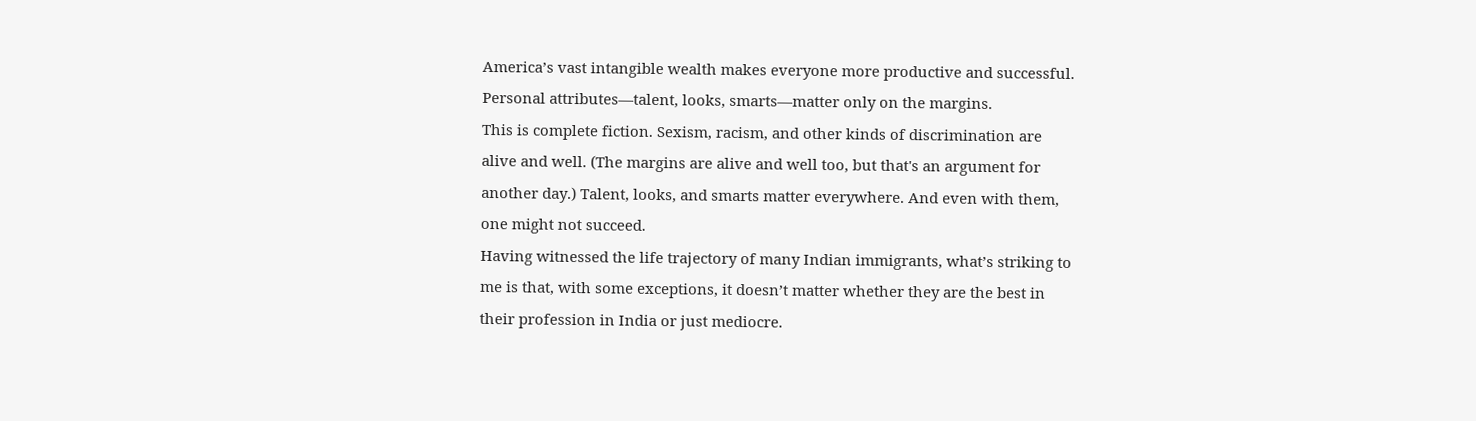America’s vast intangible wealth makes everyone more productive and successful. Personal attributes—talent, looks, smarts—matter only on the margins.
This is complete fiction. Sexism, racism, and other kinds of discrimination are alive and well. (The margins are alive and well too, but that's an argument for another day.) Talent, looks, and smarts matter everywhere. And even with them, one might not succeed.
Having witnessed the life trajectory of many Indian immigrants, what’s striking to me is that, with some exceptions, it doesn’t matter whether they are the best in their profession in India or just mediocre.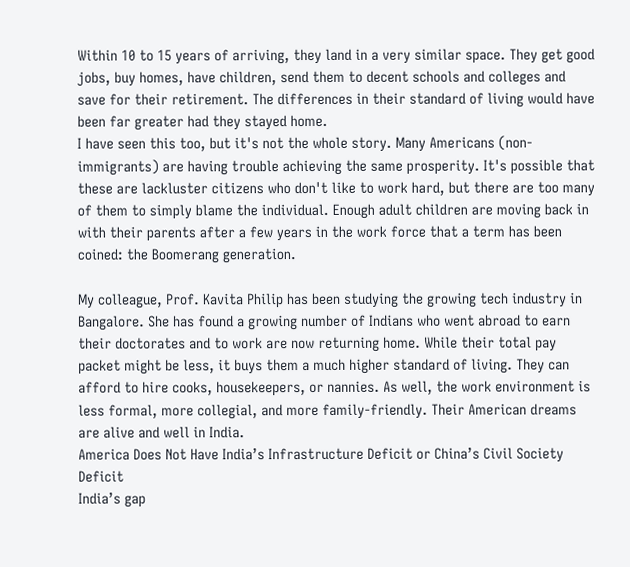Within 10 to 15 years of arriving, they land in a very similar space. They get good jobs, buy homes, have children, send them to decent schools and colleges and save for their retirement. The differences in their standard of living would have been far greater had they stayed home.
I have seen this too, but it's not the whole story. Many Americans (non-immigrants) are having trouble achieving the same prosperity. It's possible that these are lackluster citizens who don't like to work hard, but there are too many of them to simply blame the individual. Enough adult children are moving back in with their parents after a few years in the work force that a term has been coined: the Boomerang generation.

My colleague, Prof. Kavita Philip has been studying the growing tech industry in Bangalore. She has found a growing number of Indians who went abroad to earn their doctorates and to work are now returning home. While their total pay packet might be less, it buys them a much higher standard of living. They can afford to hire cooks, housekeepers, or nannies. As well, the work environment is less formal, more collegial, and more family-friendly. Their American dreams are alive and well in India.
America Does Not Have India’s Infrastructure Deficit or China’s Civil Society Deficit
India’s gap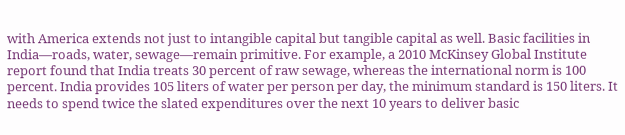with America extends not just to intangible capital but tangible capital as well. Basic facilities in India—roads, water, sewage—remain primitive. For example, a 2010 McKinsey Global Institute report found that India treats 30 percent of raw sewage, whereas the international norm is 100 percent. India provides 105 liters of water per person per day, the minimum standard is 150 liters. It needs to spend twice the slated expenditures over the next 10 years to deliver basic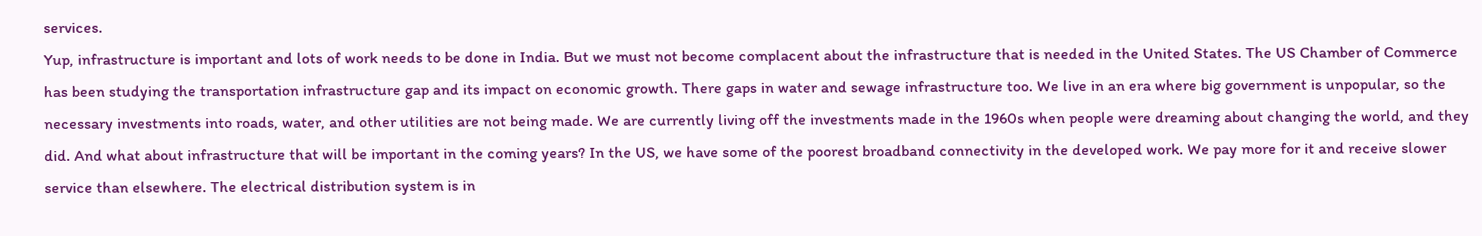services.
Yup, infrastructure is important and lots of work needs to be done in India. But we must not become complacent about the infrastructure that is needed in the United States. The US Chamber of Commerce has been studying the transportation infrastructure gap and its impact on economic growth. There gaps in water and sewage infrastructure too. We live in an era where big government is unpopular, so the necessary investments into roads, water, and other utilities are not being made. We are currently living off the investments made in the 1960s when people were dreaming about changing the world, and they did. And what about infrastructure that will be important in the coming years? In the US, we have some of the poorest broadband connectivity in the developed work. We pay more for it and receive slower service than elsewhere. The electrical distribution system is in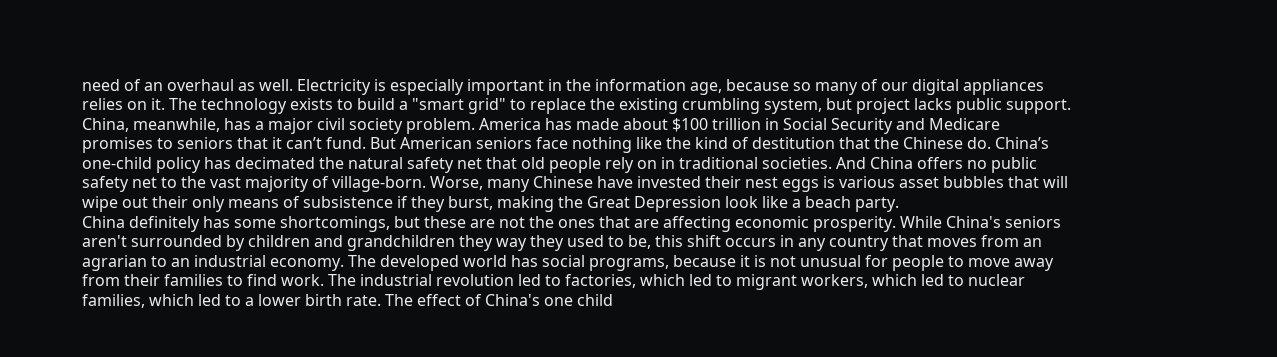need of an overhaul as well. Electricity is especially important in the information age, because so many of our digital appliances relies on it. The technology exists to build a "smart grid" to replace the existing crumbling system, but project lacks public support.
China, meanwhile, has a major civil society problem. America has made about $100 trillion in Social Security and Medicare promises to seniors that it can’t fund. But American seniors face nothing like the kind of destitution that the Chinese do. China’s one-child policy has decimated the natural safety net that old people rely on in traditional societies. And China offers no public safety net to the vast majority of village-born. Worse, many Chinese have invested their nest eggs is various asset bubbles that will wipe out their only means of subsistence if they burst, making the Great Depression look like a beach party.
China definitely has some shortcomings, but these are not the ones that are affecting economic prosperity. While China's seniors aren't surrounded by children and grandchildren they way they used to be, this shift occurs in any country that moves from an agrarian to an industrial economy. The developed world has social programs, because it is not unusual for people to move away from their families to find work. The industrial revolution led to factories, which led to migrant workers, which led to nuclear families, which led to a lower birth rate. The effect of China's one child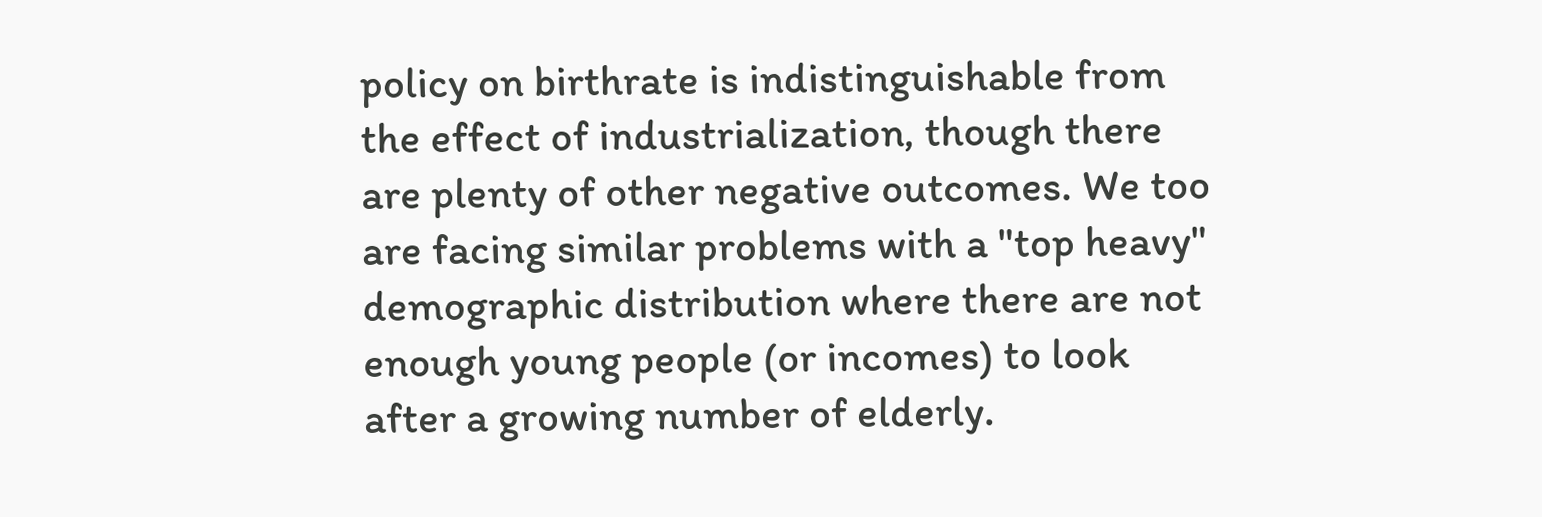policy on birthrate is indistinguishable from the effect of industrialization, though there are plenty of other negative outcomes. We too are facing similar problems with a "top heavy" demographic distribution where there are not enough young people (or incomes) to look after a growing number of elderly.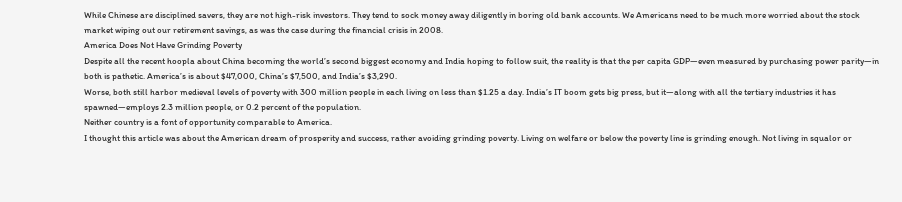While Chinese are disciplined savers, they are not high-risk investors. They tend to sock money away diligently in boring old bank accounts. We Americans need to be much more worried about the stock market wiping out our retirement savings, as was the case during the financial crisis in 2008.
America Does Not Have Grinding Poverty
Despite all the recent hoopla about China becoming the world’s second biggest economy and India hoping to follow suit, the reality is that the per capita GDP—even measured by purchasing power parity—in both is pathetic. America’s is about $47,000, China’s $7,500, and India’s $3,290.
Worse, both still harbor medieval levels of poverty with 300 million people in each living on less than $1.25 a day. India’s IT boom gets big press, but it—along with all the tertiary industries it has spawned—employs 2.3 million people, or 0.2 percent of the population.
Neither country is a font of opportunity comparable to America.
I thought this article was about the American dream of prosperity and success, rather avoiding grinding poverty. Living on welfare or below the poverty line is grinding enough. Not living in squalor or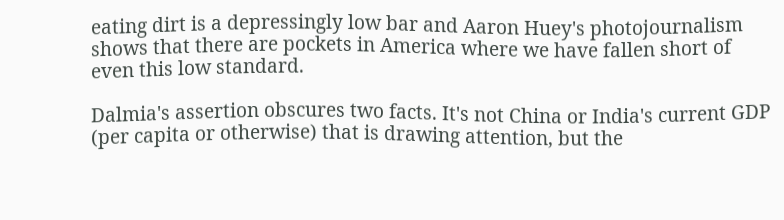eating dirt is a depressingly low bar and Aaron Huey's photojournalism shows that there are pockets in America where we have fallen short of even this low standard.

Dalmia's assertion obscures two facts. It's not China or India's current GDP (per capita or otherwise) that is drawing attention, but the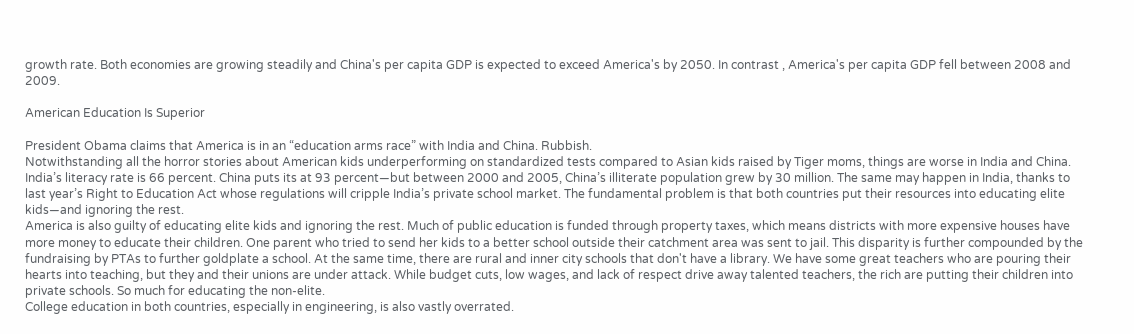growth rate. Both economies are growing steadily and China's per capita GDP is expected to exceed America's by 2050. In contrast , America's per capita GDP fell between 2008 and 2009.

American Education Is Superior

President Obama claims that America is in an “education arms race” with India and China. Rubbish.
Notwithstanding all the horror stories about American kids underperforming on standardized tests compared to Asian kids raised by Tiger moms, things are worse in India and China. India’s literacy rate is 66 percent. China puts its at 93 percent—but between 2000 and 2005, China’s illiterate population grew by 30 million. The same may happen in India, thanks to last year’s Right to Education Act whose regulations will cripple India’s private school market. The fundamental problem is that both countries put their resources into educating elite kids—and ignoring the rest.
America is also guilty of educating elite kids and ignoring the rest. Much of public education is funded through property taxes, which means districts with more expensive houses have more money to educate their children. One parent who tried to send her kids to a better school outside their catchment area was sent to jail. This disparity is further compounded by the fundraising by PTAs to further goldplate a school. At the same time, there are rural and inner city schools that don't have a library. We have some great teachers who are pouring their hearts into teaching, but they and their unions are under attack. While budget cuts, low wages, and lack of respect drive away talented teachers, the rich are putting their children into private schools. So much for educating the non-elite.
College education in both countries, especially in engineering, is also vastly overrated.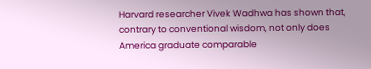Harvard researcher Vivek Wadhwa has shown that, contrary to conventional wisdom, not only does America graduate comparable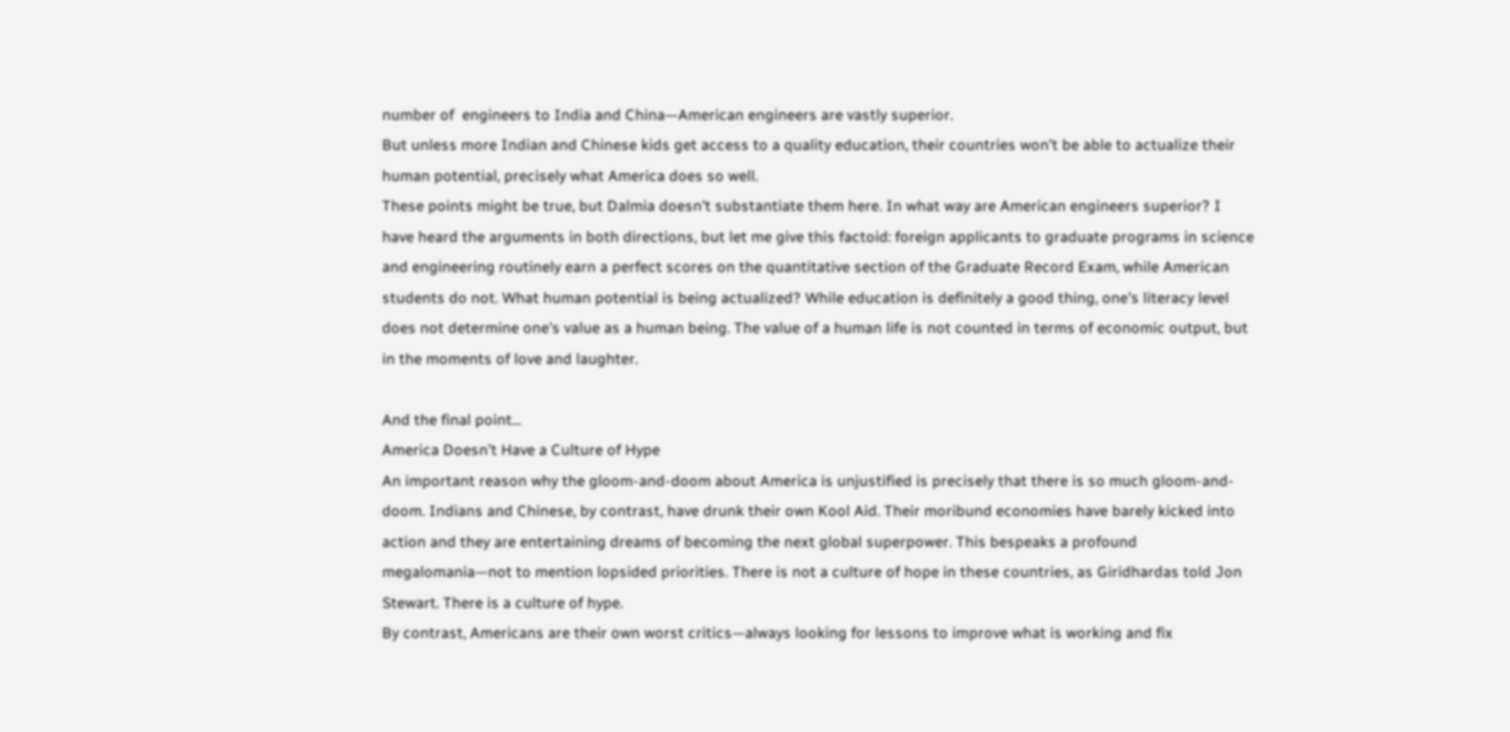number of  engineers to India and China—American engineers are vastly superior.
But unless more Indian and Chinese kids get access to a quality education, their countries won’t be able to actualize their human potential, precisely what America does so well.
These points might be true, but Dalmia doesn't substantiate them here. In what way are American engineers superior? I have heard the arguments in both directions, but let me give this factoid: foreign applicants to graduate programs in science and engineering routinely earn a perfect scores on the quantitative section of the Graduate Record Exam, while American students do not. What human potential is being actualized? While education is definitely a good thing, one's literacy level does not determine one's value as a human being. The value of a human life is not counted in terms of economic output, but in the moments of love and laughter.

And the final point...
America Doesn’t Have a Culture of Hype
An important reason why the gloom-and-doom about America is unjustified is precisely that there is so much gloom-and-doom. Indians and Chinese, by contrast, have drunk their own Kool Aid. Their moribund economies have barely kicked into action and they are entertaining dreams of becoming the next global superpower. This bespeaks a profound megalomania—not to mention lopsided priorities. There is not a culture of hope in these countries, as Giridhardas told Jon Stewart. There is a culture of hype.
By contrast, Americans are their own worst critics—always looking for lessons to improve what is working and fix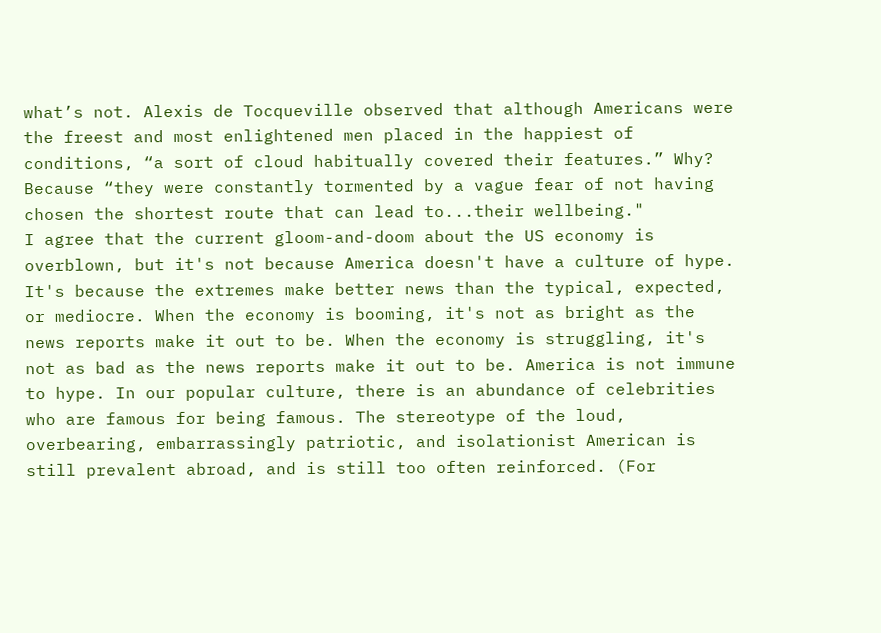what’s not. Alexis de Tocqueville observed that although Americans were the freest and most enlightened men placed in the happiest of conditions, “a sort of cloud habitually covered their features.” Why? Because “they were constantly tormented by a vague fear of not having chosen the shortest route that can lead to...their wellbeing."
I agree that the current gloom-and-doom about the US economy is overblown, but it's not because America doesn't have a culture of hype. It's because the extremes make better news than the typical, expected, or mediocre. When the economy is booming, it's not as bright as the news reports make it out to be. When the economy is struggling, it's not as bad as the news reports make it out to be. America is not immune to hype. In our popular culture, there is an abundance of celebrities who are famous for being famous. The stereotype of the loud, overbearing, embarrassingly patriotic, and isolationist American is still prevalent abroad, and is still too often reinforced. (For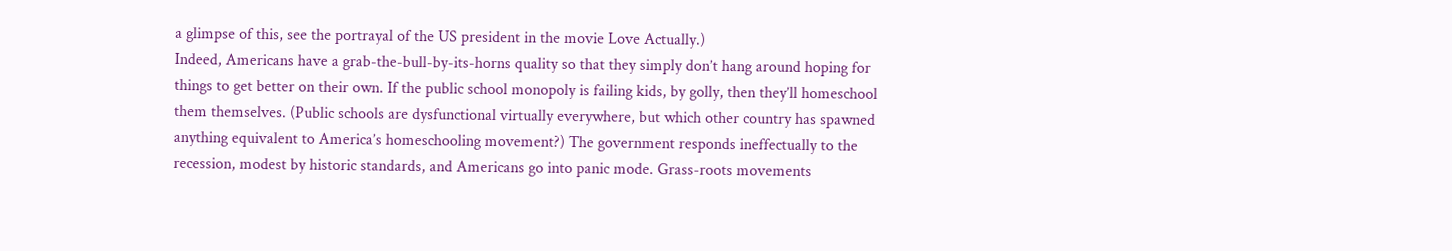a glimpse of this, see the portrayal of the US president in the movie Love Actually.)
Indeed, Americans have a grab-the-bull-by-its-horns quality so that they simply don’t hang around hoping for things to get better on their own. If the public school monopoly is failing kids, by golly, then they’ll homeschool them themselves. (Public schools are dysfunctional virtually everywhere, but which other country has spawned anything equivalent to America’s homeschooling movement?) The government responds ineffectually to the recession, modest by historic standards, and Americans go into panic mode. Grass-roots movements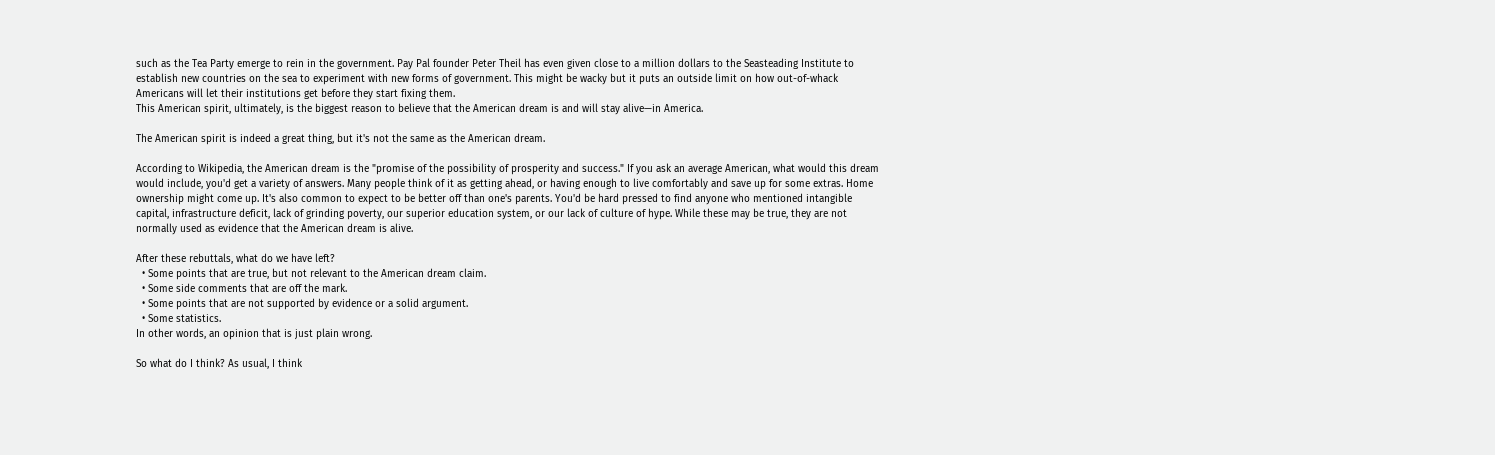such as the Tea Party emerge to rein in the government. Pay Pal founder Peter Theil has even given close to a million dollars to the Seasteading Institute to establish new countries on the sea to experiment with new forms of government. This might be wacky but it puts an outside limit on how out-of-whack Americans will let their institutions get before they start fixing them.
This American spirit, ultimately, is the biggest reason to believe that the American dream is and will stay alive—in America.

The American spirit is indeed a great thing, but it's not the same as the American dream.

According to Wikipedia, the American dream is the "promise of the possibility of prosperity and success." If you ask an average American, what would this dream would include, you'd get a variety of answers. Many people think of it as getting ahead, or having enough to live comfortably and save up for some extras. Home ownership might come up. It's also common to expect to be better off than one's parents. You'd be hard pressed to find anyone who mentioned intangible capital, infrastructure deficit, lack of grinding poverty, our superior education system, or our lack of culture of hype. While these may be true, they are not normally used as evidence that the American dream is alive.

After these rebuttals, what do we have left?
  • Some points that are true, but not relevant to the American dream claim.
  • Some side comments that are off the mark.
  • Some points that are not supported by evidence or a solid argument.
  • Some statistics.
In other words, an opinion that is just plain wrong.

So what do I think? As usual, I think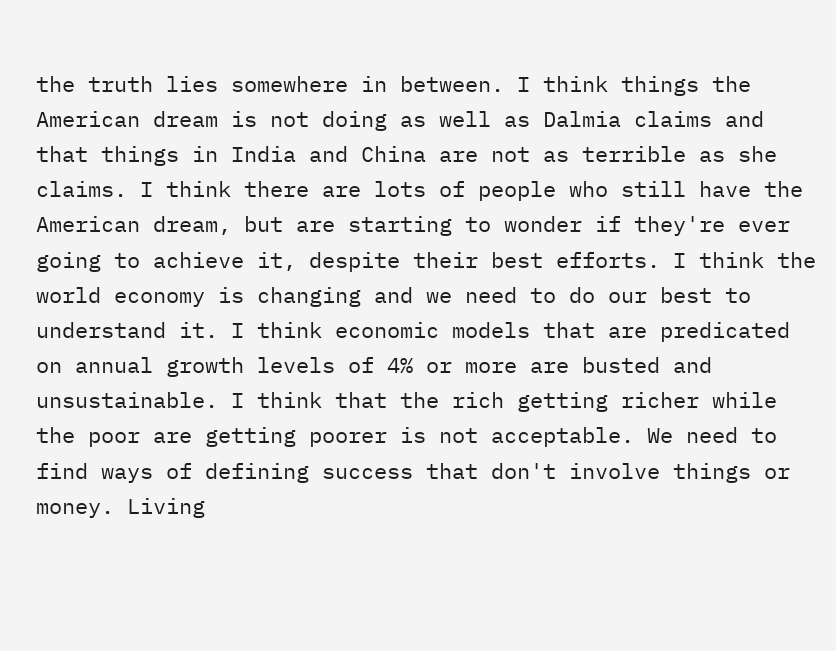the truth lies somewhere in between. I think things the American dream is not doing as well as Dalmia claims and that things in India and China are not as terrible as she claims. I think there are lots of people who still have the American dream, but are starting to wonder if they're ever going to achieve it, despite their best efforts. I think the world economy is changing and we need to do our best to understand it. I think economic models that are predicated on annual growth levels of 4% or more are busted and unsustainable. I think that the rich getting richer while the poor are getting poorer is not acceptable. We need to find ways of defining success that don't involve things or money. Living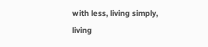with less, living simply, living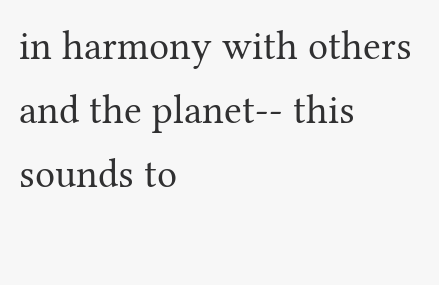in harmony with others and the planet-- this sounds to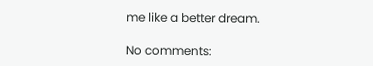me like a better dream.

No comments: